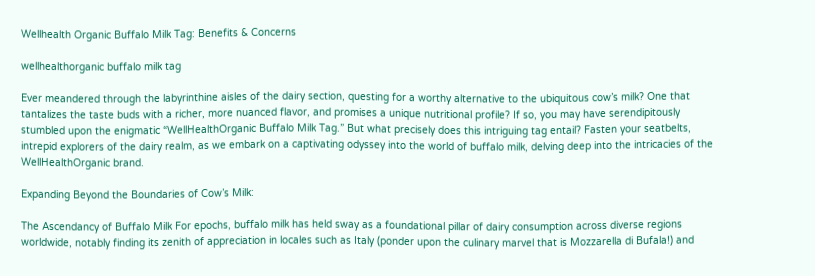Wellhealth Organic Buffalo Milk Tag: Benefits & Concerns

wellhealthorganic buffalo milk tag

Ever meandered through the labyrinthine aisles of the dairy section, questing for a worthy alternative to the ubiquitous cow’s milk? One that tantalizes the taste buds with a richer, more nuanced flavor, and promises a unique nutritional profile? If so, you may have serendipitously stumbled upon the enigmatic “WellHealthOrganic Buffalo Milk Tag.” But what precisely does this intriguing tag entail? Fasten your seatbelts, intrepid explorers of the dairy realm, as we embark on a captivating odyssey into the world of buffalo milk, delving deep into the intricacies of the WellHealthOrganic brand.

Expanding Beyond the Boundaries of Cow’s Milk:

The Ascendancy of Buffalo Milk For epochs, buffalo milk has held sway as a foundational pillar of dairy consumption across diverse regions worldwide, notably finding its zenith of appreciation in locales such as Italy (ponder upon the culinary marvel that is Mozzarella di Bufala!) and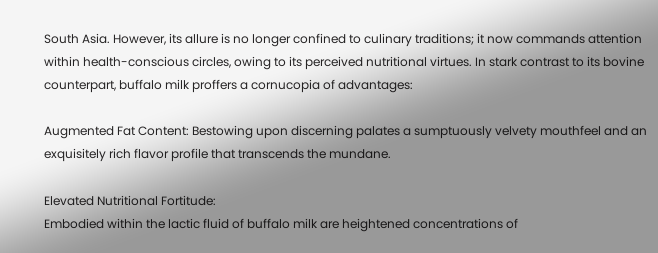South Asia. However, its allure is no longer confined to culinary traditions; it now commands attention within health-conscious circles, owing to its perceived nutritional virtues. In stark contrast to its bovine counterpart, buffalo milk proffers a cornucopia of advantages:

Augmented Fat Content: Bestowing upon discerning palates a sumptuously velvety mouthfeel and an exquisitely rich flavor profile that transcends the mundane.

Elevated Nutritional Fortitude:
Embodied within the lactic fluid of buffalo milk are heightened concentrations of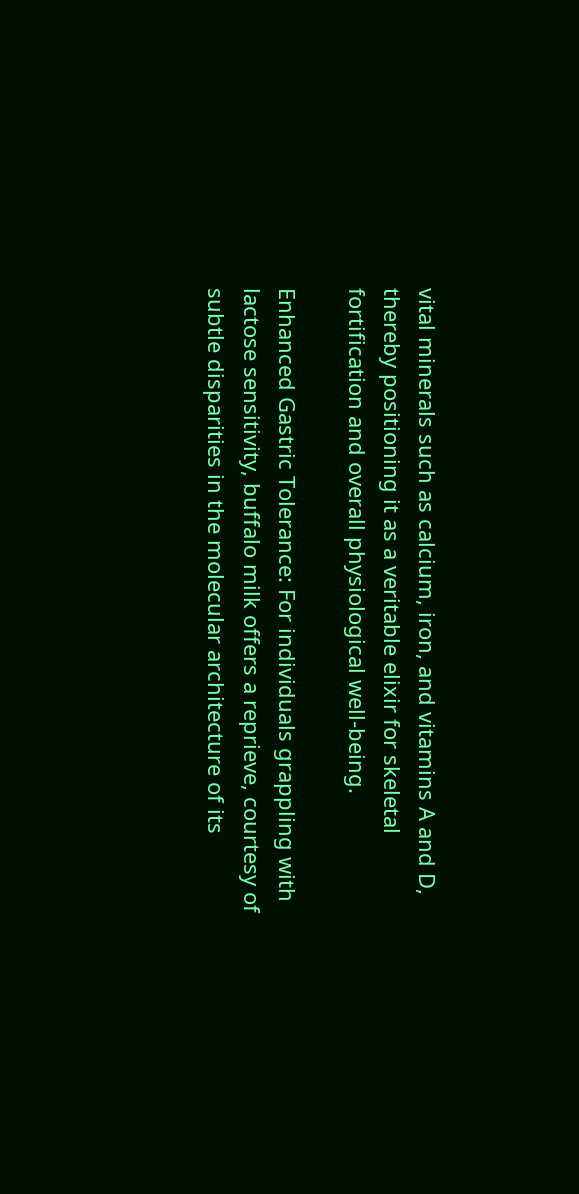vital minerals such as calcium, iron, and vitamins A and D, thereby positioning it as a veritable elixir for skeletal fortification and overall physiological well-being.

Enhanced Gastric Tolerance: For individuals grappling with lactose sensitivity, buffalo milk offers a reprieve, courtesy of subtle disparities in the molecular architecture of its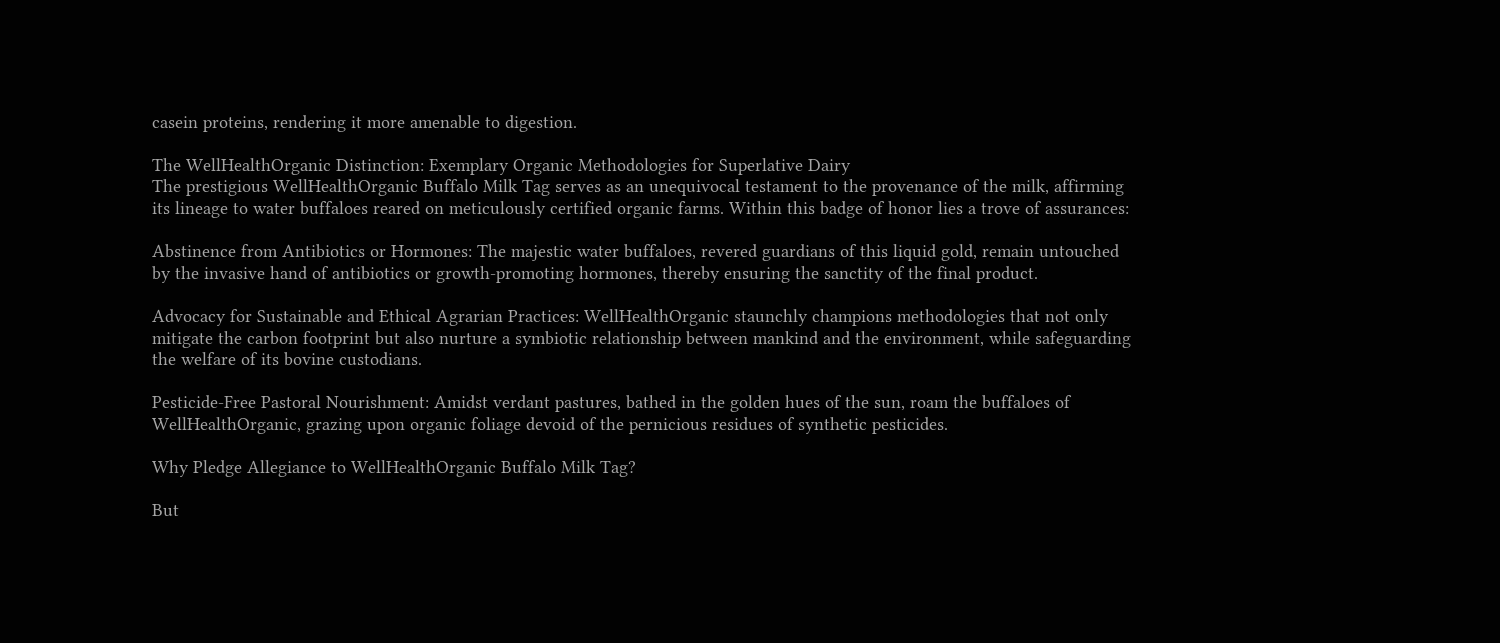casein proteins, rendering it more amenable to digestion.

The WellHealthOrganic Distinction: Exemplary Organic Methodologies for Superlative Dairy
The prestigious WellHealthOrganic Buffalo Milk Tag serves as an unequivocal testament to the provenance of the milk, affirming its lineage to water buffaloes reared on meticulously certified organic farms. Within this badge of honor lies a trove of assurances:

Abstinence from Antibiotics or Hormones: The majestic water buffaloes, revered guardians of this liquid gold, remain untouched by the invasive hand of antibiotics or growth-promoting hormones, thereby ensuring the sanctity of the final product.

Advocacy for Sustainable and Ethical Agrarian Practices: WellHealthOrganic staunchly champions methodologies that not only mitigate the carbon footprint but also nurture a symbiotic relationship between mankind and the environment, while safeguarding the welfare of its bovine custodians.

Pesticide-Free Pastoral Nourishment: Amidst verdant pastures, bathed in the golden hues of the sun, roam the buffaloes of WellHealthOrganic, grazing upon organic foliage devoid of the pernicious residues of synthetic pesticides.

Why Pledge Allegiance to WellHealthOrganic Buffalo Milk Tag?

But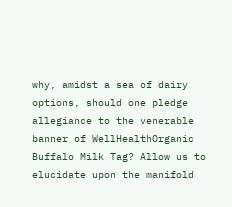why, amidst a sea of dairy options, should one pledge allegiance to the venerable banner of WellHealthOrganic Buffalo Milk Tag? Allow us to elucidate upon the manifold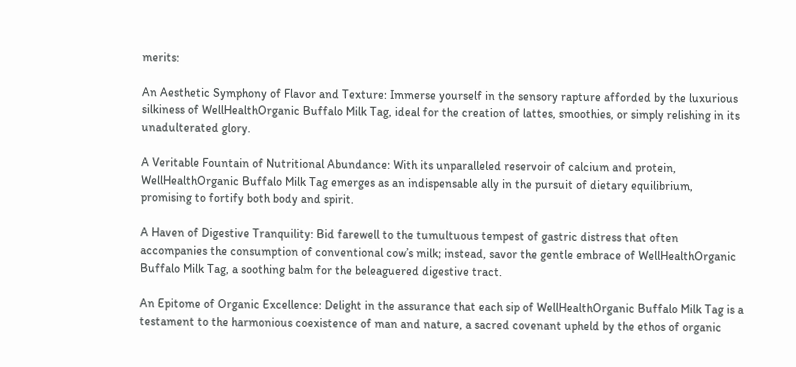merits:

An Aesthetic Symphony of Flavor and Texture: Immerse yourself in the sensory rapture afforded by the luxurious silkiness of WellHealthOrganic Buffalo Milk Tag, ideal for the creation of lattes, smoothies, or simply relishing in its unadulterated glory.

A Veritable Fountain of Nutritional Abundance: With its unparalleled reservoir of calcium and protein, WellHealthOrganic Buffalo Milk Tag emerges as an indispensable ally in the pursuit of dietary equilibrium, promising to fortify both body and spirit.

A Haven of Digestive Tranquility: Bid farewell to the tumultuous tempest of gastric distress that often accompanies the consumption of conventional cow’s milk; instead, savor the gentle embrace of WellHealthOrganic Buffalo Milk Tag, a soothing balm for the beleaguered digestive tract.

An Epitome of Organic Excellence: Delight in the assurance that each sip of WellHealthOrganic Buffalo Milk Tag is a testament to the harmonious coexistence of man and nature, a sacred covenant upheld by the ethos of organic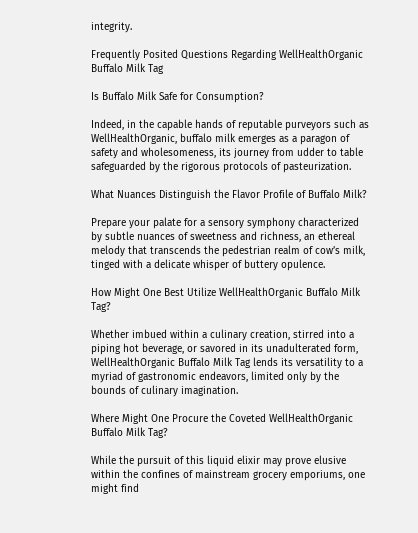integrity.

Frequently Posited Questions Regarding WellHealthOrganic Buffalo Milk Tag

Is Buffalo Milk Safe for Consumption?

Indeed, in the capable hands of reputable purveyors such as WellHealthOrganic, buffalo milk emerges as a paragon of safety and wholesomeness, its journey from udder to table safeguarded by the rigorous protocols of pasteurization.

What Nuances Distinguish the Flavor Profile of Buffalo Milk?

Prepare your palate for a sensory symphony characterized by subtle nuances of sweetness and richness, an ethereal melody that transcends the pedestrian realm of cow’s milk, tinged with a delicate whisper of buttery opulence.

How Might One Best Utilize WellHealthOrganic Buffalo Milk Tag?

Whether imbued within a culinary creation, stirred into a piping hot beverage, or savored in its unadulterated form, WellHealthOrganic Buffalo Milk Tag lends its versatility to a myriad of gastronomic endeavors, limited only by the bounds of culinary imagination.

Where Might One Procure the Coveted WellHealthOrganic Buffalo Milk Tag?

While the pursuit of this liquid elixir may prove elusive within the confines of mainstream grocery emporiums, one might find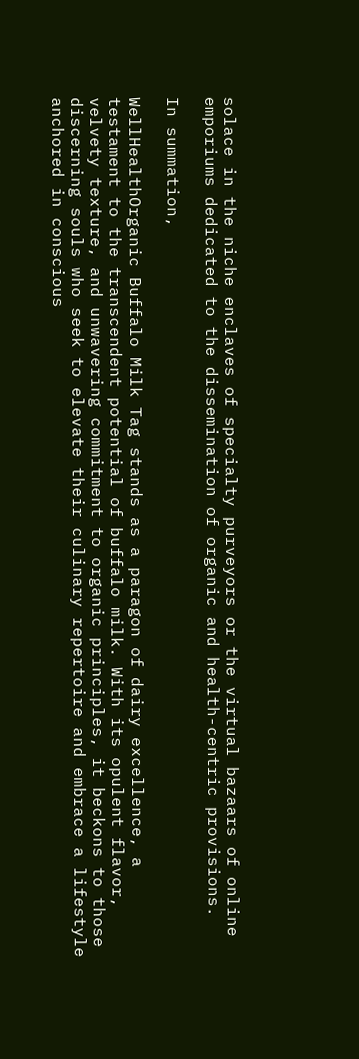solace in the niche enclaves of specialty purveyors or the virtual bazaars of online emporiums dedicated to the dissemination of organic and health-centric provisions.

In summation,

WellHealthOrganic Buffalo Milk Tag stands as a paragon of dairy excellence, a testament to the transcendent potential of buffalo milk. With its opulent flavor, velvety texture, and unwavering commitment to organic principles, it beckons to those discerning souls who seek to elevate their culinary repertoire and embrace a lifestyle anchored in conscious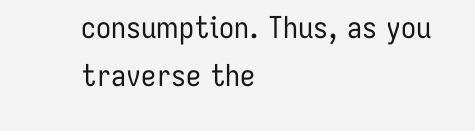consumption. Thus, as you traverse the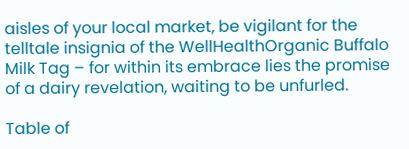aisles of your local market, be vigilant for the telltale insignia of the WellHealthOrganic Buffalo Milk Tag – for within its embrace lies the promise of a dairy revelation, waiting to be unfurled.

Table of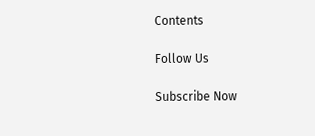Contents

Follow Us

Subscribe Now